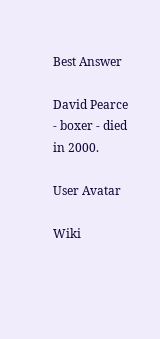Best Answer

David Pearce - boxer - died in 2000.

User Avatar

Wiki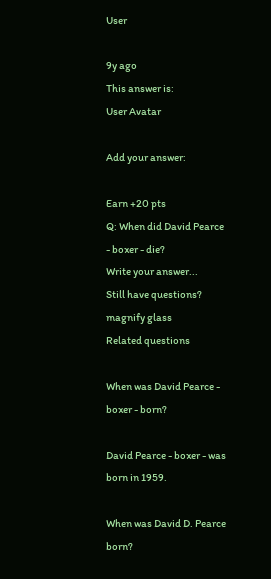User

9y ago
This answer is:
User Avatar

Add your answer:

Earn +20 pts
Q: When did David Pearce - boxer - die?
Write your answer...
Still have questions?
magnify glass
Related questions

When was David Pearce - boxer - born?

David Pearce - boxer - was born in 1959.

When was David D. Pearce born?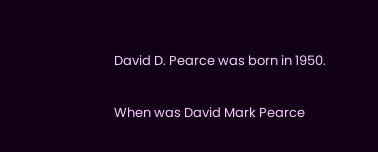David D. Pearce was born in 1950.

When was David Mark Pearce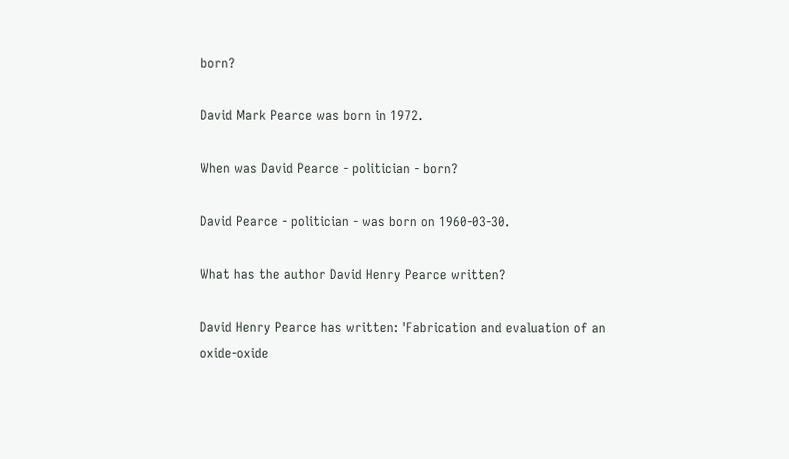born?

David Mark Pearce was born in 1972.

When was David Pearce - politician - born?

David Pearce - politician - was born on 1960-03-30.

What has the author David Henry Pearce written?

David Henry Pearce has written: 'Fabrication and evaluation of an oxide-oxide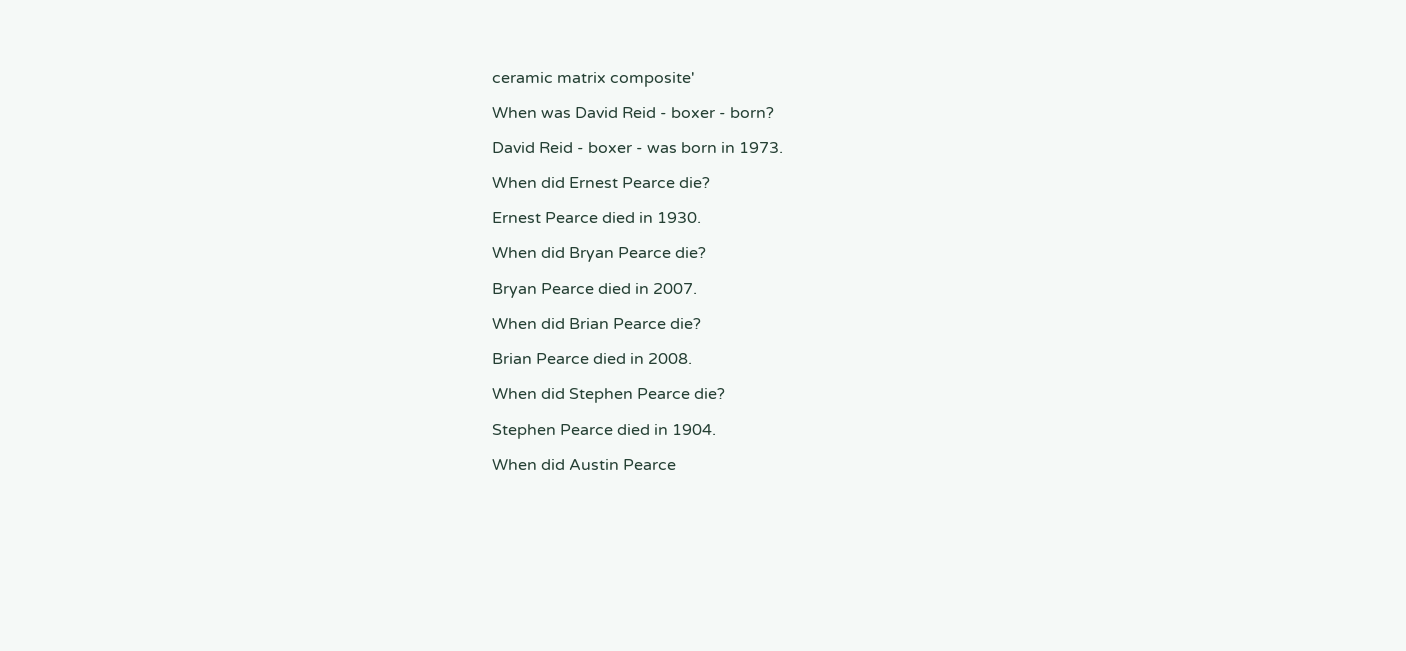ceramic matrix composite'

When was David Reid - boxer - born?

David Reid - boxer - was born in 1973.

When did Ernest Pearce die?

Ernest Pearce died in 1930.

When did Bryan Pearce die?

Bryan Pearce died in 2007.

When did Brian Pearce die?

Brian Pearce died in 2008.

When did Stephen Pearce die?

Stephen Pearce died in 1904.

When did Austin Pearce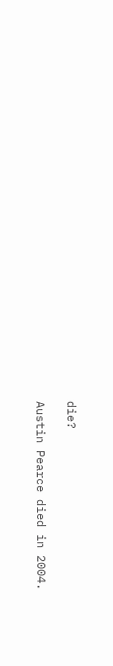die?

Austin Pearce died in 2004.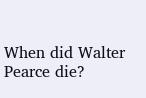When did Walter Pearce die?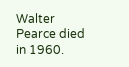Walter Pearce died in 1960.